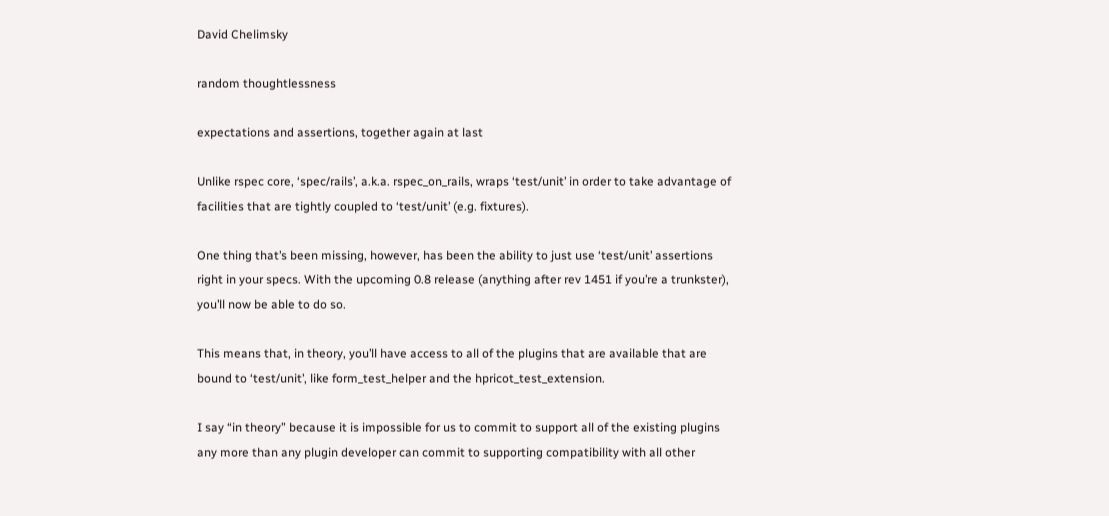David Chelimsky

random thoughtlessness

expectations and assertions, together again at last

Unlike rspec core, ‘spec/rails’, a.k.a. rspec_on_rails, wraps ‘test/unit’ in order to take advantage of facilities that are tightly coupled to ‘test/unit’ (e.g. fixtures).

One thing that’s been missing, however, has been the ability to just use ‘test/unit’ assertions right in your specs. With the upcoming 0.8 release (anything after rev 1451 if you’re a trunkster), you’ll now be able to do so.

This means that, in theory, you’ll have access to all of the plugins that are available that are bound to ‘test/unit’, like form_test_helper and the hpricot_test_extension.

I say “in theory” because it is impossible for us to commit to support all of the existing plugins any more than any plugin developer can commit to supporting compatibility with all other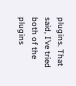plugins. That said, I’ve tried both of the plugins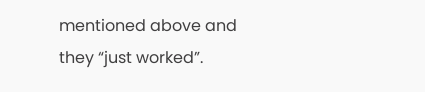mentioned above and they “just worked”.